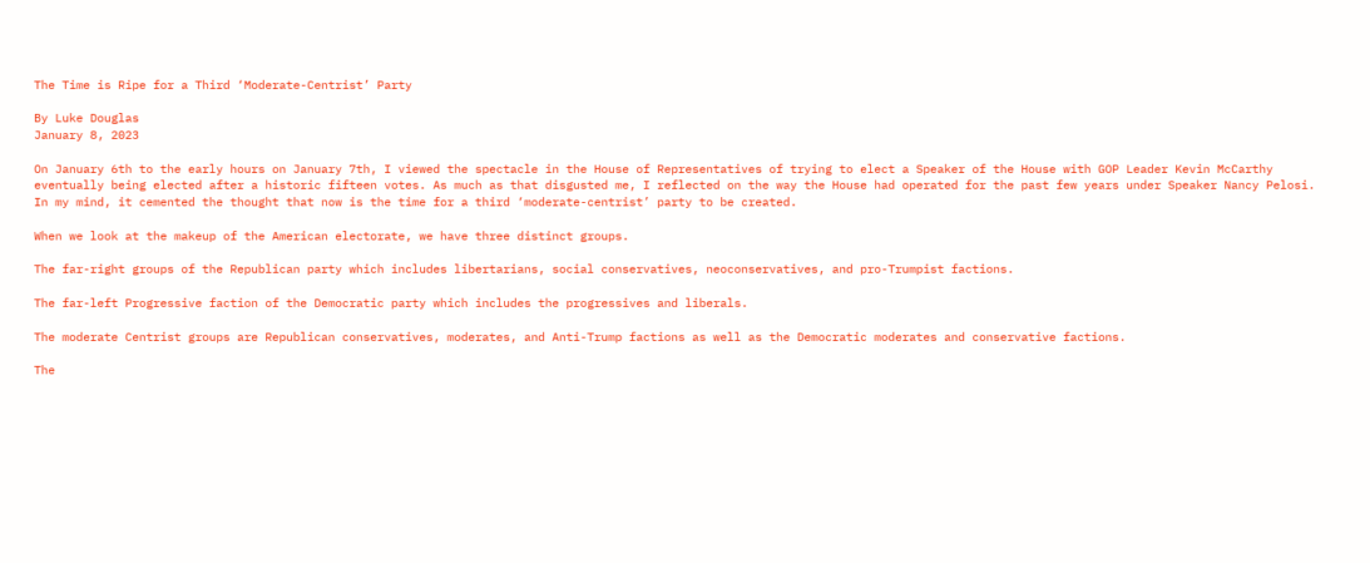The Time is Ripe for a Third ‘Moderate-Centrist’ Party

By Luke Douglas
January 8, 2023

On January 6th to the early hours on January 7th, I viewed the spectacle in the House of Representatives of trying to elect a Speaker of the House with GOP Leader Kevin McCarthy eventually being elected after a historic fifteen votes. As much as that disgusted me, I reflected on the way the House had operated for the past few years under Speaker Nancy Pelosi.  In my mind, it cemented the thought that now is the time for a third ‘moderate-centrist’ party to be created.

When we look at the makeup of the American electorate, we have three distinct groups.

The far-right groups of the Republican party which includes libertarians, social conservatives, neoconservatives, and pro-Trumpist factions.

The far-left Progressive faction of the Democratic party which includes the progressives and liberals.

The moderate Centrist groups are Republican conservatives, moderates, and Anti-Trump factions as well as the Democratic moderates and conservative factions.

The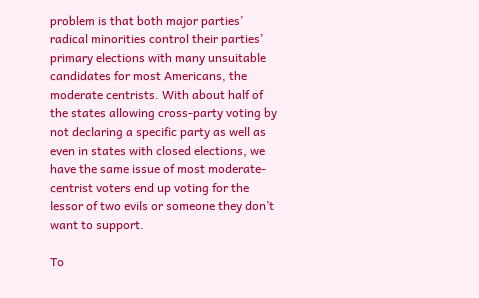problem is that both major parties’ radical minorities control their parties’ primary elections with many unsuitable candidates for most Americans, the moderate centrists. With about half of the states allowing cross-party voting by not declaring a specific party as well as even in states with closed elections, we have the same issue of most moderate-centrist voters end up voting for the lessor of two evils or someone they don’t want to support.

To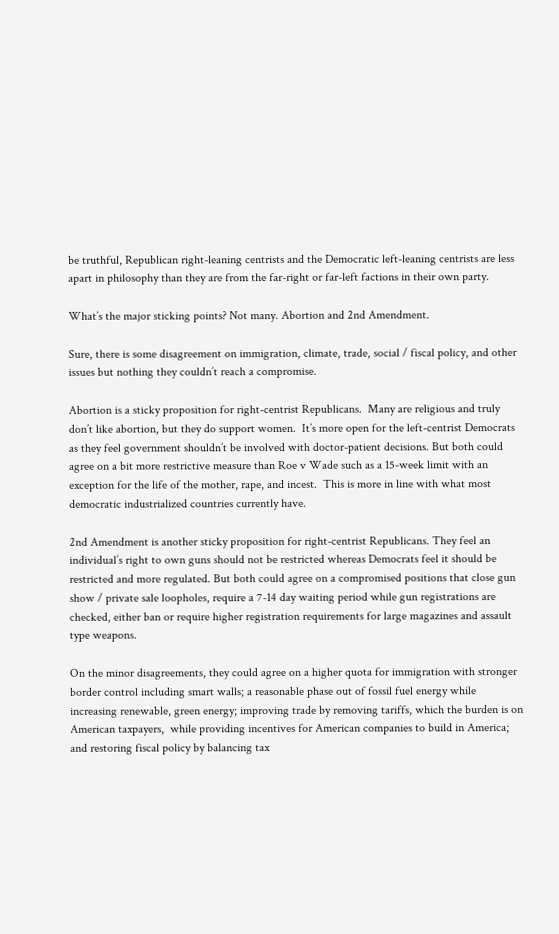be truthful, Republican right-leaning centrists and the Democratic left-leaning centrists are less apart in philosophy than they are from the far-right or far-left factions in their own party.

What’s the major sticking points? Not many. Abortion and 2nd Amendment.

Sure, there is some disagreement on immigration, climate, trade, social / fiscal policy, and other issues but nothing they couldn’t reach a compromise.

Abortion is a sticky proposition for right-centrist Republicans.  Many are religious and truly don’t like abortion, but they do support women.  It’s more open for the left-centrist Democrats as they feel government shouldn’t be involved with doctor-patient decisions. But both could agree on a bit more restrictive measure than Roe v Wade such as a 15-week limit with an exception for the life of the mother, rape, and incest.  This is more in line with what most democratic industrialized countries currently have.

2nd Amendment is another sticky proposition for right-centrist Republicans. They feel an individual’s right to own guns should not be restricted whereas Democrats feel it should be restricted and more regulated. But both could agree on a compromised positions that close gun show / private sale loopholes, require a 7-14 day waiting period while gun registrations are checked, either ban or require higher registration requirements for large magazines and assault type weapons.

On the minor disagreements, they could agree on a higher quota for immigration with stronger border control including smart walls; a reasonable phase out of fossil fuel energy while increasing renewable, green energy; improving trade by removing tariffs, which the burden is on American taxpayers,  while providing incentives for American companies to build in America; and restoring fiscal policy by balancing tax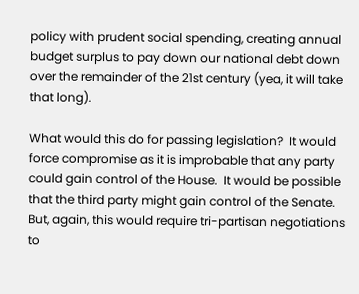policy with prudent social spending, creating annual budget surplus to pay down our national debt down over the remainder of the 21st century (yea, it will take that long).

What would this do for passing legislation?  It would force compromise as it is improbable that any party could gain control of the House.  It would be possible that the third party might gain control of the Senate.  But, again, this would require tri-partisan negotiations to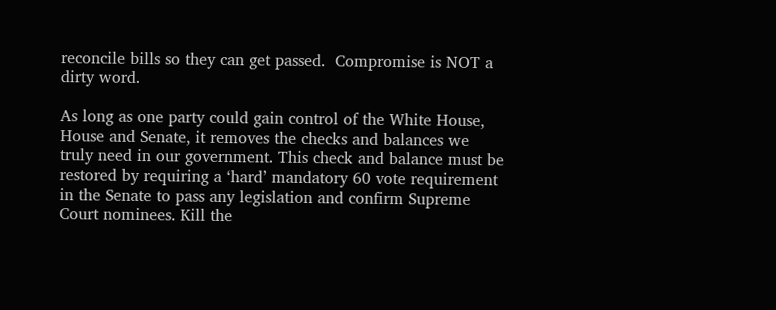reconcile bills so they can get passed.  Compromise is NOT a dirty word.

As long as one party could gain control of the White House, House and Senate, it removes the checks and balances we truly need in our government. This check and balance must be restored by requiring a ‘hard’ mandatory 60 vote requirement in the Senate to pass any legislation and confirm Supreme Court nominees. Kill the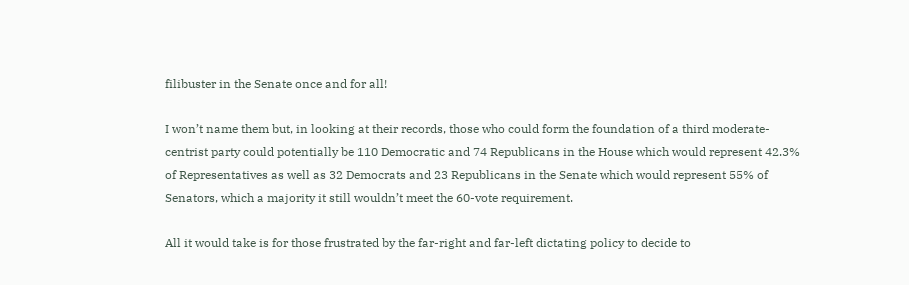filibuster in the Senate once and for all!

I won’t name them but, in looking at their records, those who could form the foundation of a third moderate-centrist party could potentially be 110 Democratic and 74 Republicans in the House which would represent 42.3% of Representatives as well as 32 Democrats and 23 Republicans in the Senate which would represent 55% of Senators, which a majority it still wouldn’t meet the 60-vote requirement.

All it would take is for those frustrated by the far-right and far-left dictating policy to decide to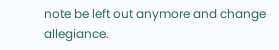note be left out anymore and change allegiance.